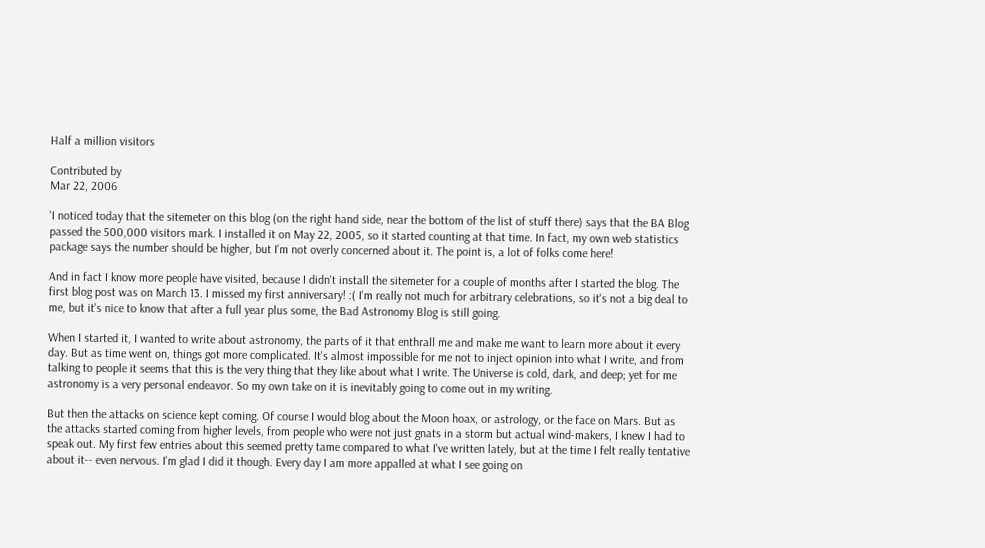Half a million visitors

Contributed by
Mar 22, 2006

'I noticed today that the sitemeter on this blog (on the right hand side, near the bottom of the list of stuff there) says that the BA Blog passed the 500,000 visitors mark. I installed it on May 22, 2005, so it started counting at that time. In fact, my own web statistics package says the number should be higher, but I'm not overly concerned about it. The point is, a lot of folks come here!

And in fact I know more people have visited, because I didn't install the sitemeter for a couple of months after I started the blog. The first blog post was on March 13. I missed my first anniversary! :( I'm really not much for arbitrary celebrations, so it's not a big deal to me, but it's nice to know that after a full year plus some, the Bad Astronomy Blog is still going.

When I started it, I wanted to write about astronomy, the parts of it that enthrall me and make me want to learn more about it every day. But as time went on, things got more complicated. It's almost impossible for me not to inject opinion into what I write, and from talking to people it seems that this is the very thing that they like about what I write. The Universe is cold, dark, and deep; yet for me astronomy is a very personal endeavor. So my own take on it is inevitably going to come out in my writing.

But then the attacks on science kept coming. Of course I would blog about the Moon hoax, or astrology, or the face on Mars. But as the attacks started coming from higher levels, from people who were not just gnats in a storm but actual wind-makers, I knew I had to speak out. My first few entries about this seemed pretty tame compared to what I've written lately, but at the time I felt really tentative about it-- even nervous. I'm glad I did it though. Every day I am more appalled at what I see going on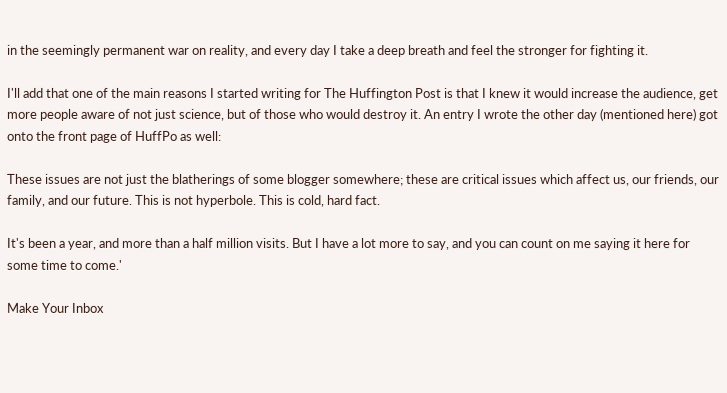in the seemingly permanent war on reality, and every day I take a deep breath and feel the stronger for fighting it.

I'll add that one of the main reasons I started writing for The Huffington Post is that I knew it would increase the audience, get more people aware of not just science, but of those who would destroy it. An entry I wrote the other day (mentioned here) got onto the front page of HuffPo as well:

These issues are not just the blatherings of some blogger somewhere; these are critical issues which affect us, our friends, our family, and our future. This is not hyperbole. This is cold, hard fact.

It's been a year, and more than a half million visits. But I have a lot more to say, and you can count on me saying it here for some time to come.'

Make Your Inbox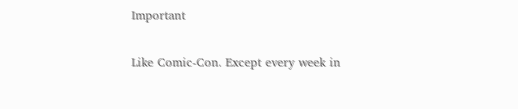Important

Like Comic-Con. Except every week in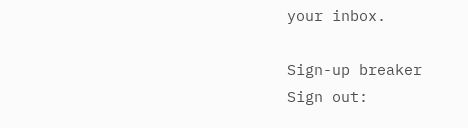your inbox.

Sign-up breaker
Sign out: